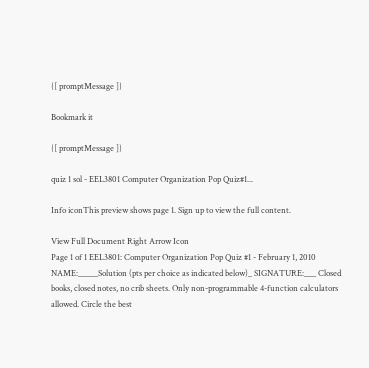{[ promptMessage ]}

Bookmark it

{[ promptMessage ]}

quiz 1 sol - EEL3801 Computer Organization Pop Quiz#1...

Info iconThis preview shows page 1. Sign up to view the full content.

View Full Document Right Arrow Icon
Page 1 of 1 EEL3801: Computer Organization Pop Quiz #1 - February 1, 2010 NAME:_____Solution (pts per choice as indicated below)_ SIGNATURE:___ Closed books, closed notes, no crib sheets. Only non-programmable 4-function calculators allowed. Circle the best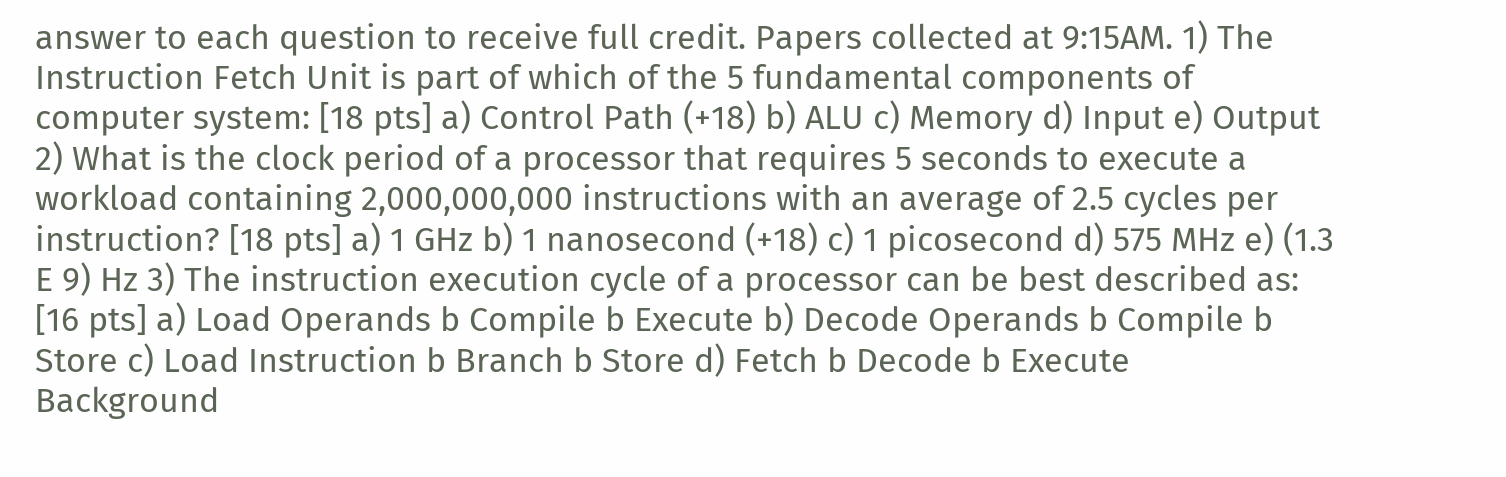answer to each question to receive full credit. Papers collected at 9:15AM. 1) The Instruction Fetch Unit is part of which of the 5 fundamental components of computer system: [18 pts] a) Control Path (+18) b) ALU c) Memory d) Input e) Output 2) What is the clock period of a processor that requires 5 seconds to execute a workload containing 2,000,000,000 instructions with an average of 2.5 cycles per instruction? [18 pts] a) 1 GHz b) 1 nanosecond (+18) c) 1 picosecond d) 575 MHz e) (1.3 E 9) Hz 3) The instruction execution cycle of a processor can be best described as: [16 pts] a) Load Operands b Compile b Execute b) Decode Operands b Compile b Store c) Load Instruction b Branch b Store d) Fetch b Decode b Execute
Background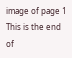image of page 1
This is the end of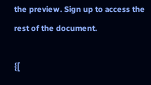the preview. Sign up to access the rest of the document.

{[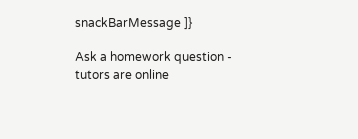snackBarMessage ]}

Ask a homework question - tutors are online